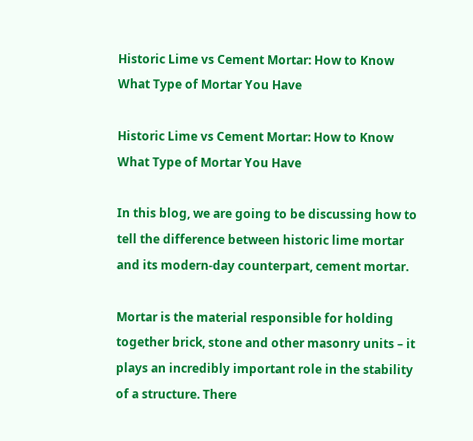Historic Lime vs Cement Mortar: How to Know What Type of Mortar You Have

Historic Lime vs Cement Mortar: How to Know What Type of Mortar You Have

In this blog, we are going to be discussing how to tell the difference between historic lime mortar and its modern-day counterpart, cement mortar.

Mortar is the material responsible for holding together brick, stone and other masonry units – it plays an incredibly important role in the stability of a structure. There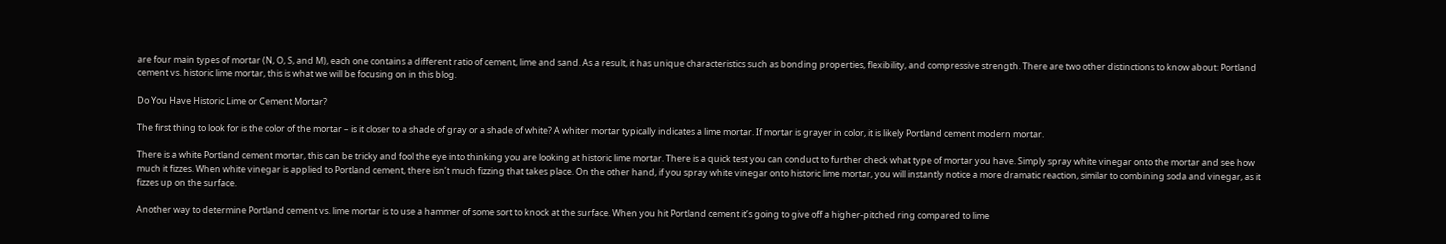are four main types of mortar (N, O, S, and M), each one contains a different ratio of cement, lime and sand. As a result, it has unique characteristics such as bonding properties, flexibility, and compressive strength. There are two other distinctions to know about: Portland cement vs. historic lime mortar, this is what we will be focusing on in this blog.

Do You Have Historic Lime or Cement Mortar?

The first thing to look for is the color of the mortar – is it closer to a shade of gray or a shade of white? A whiter mortar typically indicates a lime mortar. If mortar is grayer in color, it is likely Portland cement modern mortar.

There is a white Portland cement mortar, this can be tricky and fool the eye into thinking you are looking at historic lime mortar. There is a quick test you can conduct to further check what type of mortar you have. Simply spray white vinegar onto the mortar and see how much it fizzes. When white vinegar is applied to Portland cement, there isn’t much fizzing that takes place. On the other hand, if you spray white vinegar onto historic lime mortar, you will instantly notice a more dramatic reaction, similar to combining soda and vinegar, as it fizzes up on the surface.

Another way to determine Portland cement vs. lime mortar is to use a hammer of some sort to knock at the surface. When you hit Portland cement it’s going to give off a higher-pitched ring compared to lime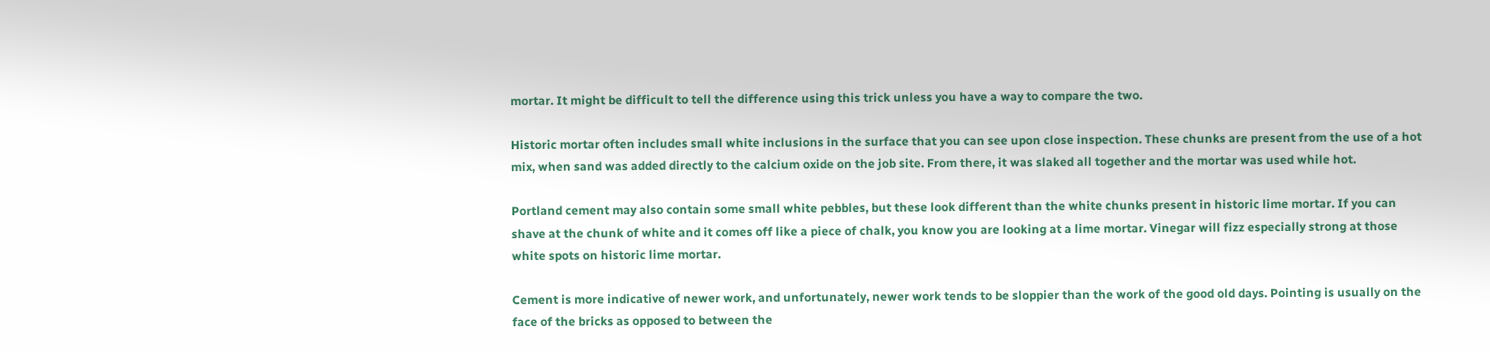mortar. It might be difficult to tell the difference using this trick unless you have a way to compare the two.

Historic mortar often includes small white inclusions in the surface that you can see upon close inspection. These chunks are present from the use of a hot mix, when sand was added directly to the calcium oxide on the job site. From there, it was slaked all together and the mortar was used while hot.

Portland cement may also contain some small white pebbles, but these look different than the white chunks present in historic lime mortar. If you can shave at the chunk of white and it comes off like a piece of chalk, you know you are looking at a lime mortar. Vinegar will fizz especially strong at those white spots on historic lime mortar.

Cement is more indicative of newer work, and unfortunately, newer work tends to be sloppier than the work of the good old days. Pointing is usually on the face of the bricks as opposed to between the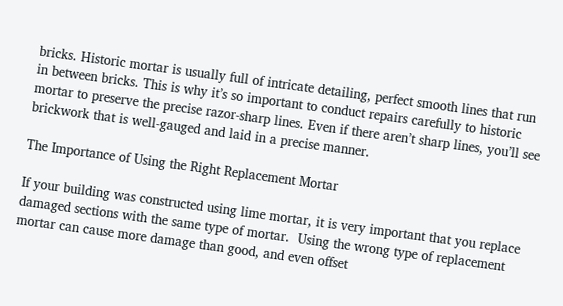bricks. Historic mortar is usually full of intricate detailing, perfect smooth lines that run in between bricks. This is why it’s so important to conduct repairs carefully to historic mortar to preserve the precise razor-sharp lines. Even if there aren’t sharp lines, you’ll see brickwork that is well-gauged and laid in a precise manner.

The Importance of Using the Right Replacement Mortar

If your building was constructed using lime mortar, it is very important that you replace damaged sections with the same type of mortar.  Using the wrong type of replacement mortar can cause more damage than good, and even offset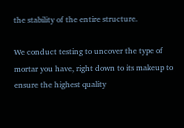the stability of the entire structure.

We conduct testing to uncover the type of mortar you have, right down to its makeup to ensure the highest quality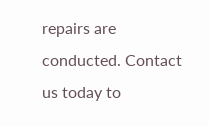repairs are conducted. Contact us today to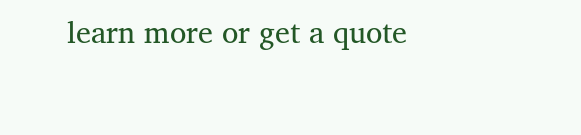learn more or get a quote